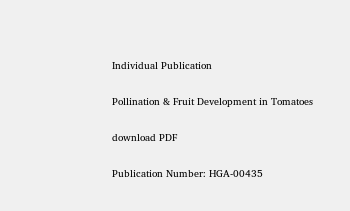Individual Publication

Pollination & Fruit Development in Tomatoes

download PDF

Publication Number: HGA-00435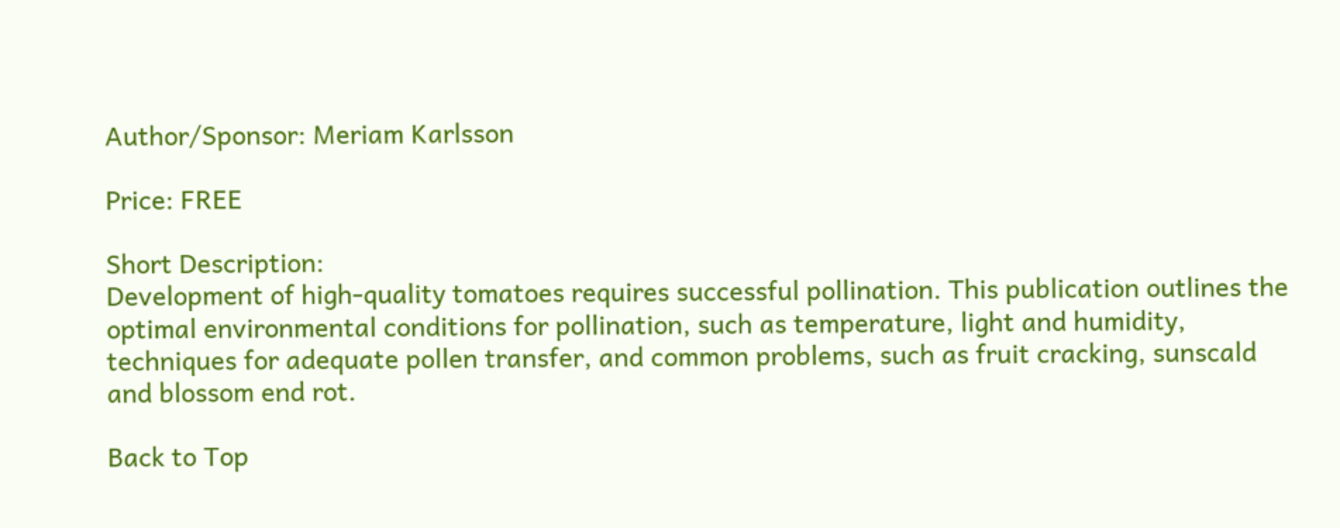Author/Sponsor: Meriam Karlsson

Price: FREE

Short Description:
Development of high-quality tomatoes requires successful pollination. This publication outlines the optimal environmental conditions for pollination, such as temperature, light and humidity, techniques for adequate pollen transfer, and common problems, such as fruit cracking, sunscald and blossom end rot.

Back to Top